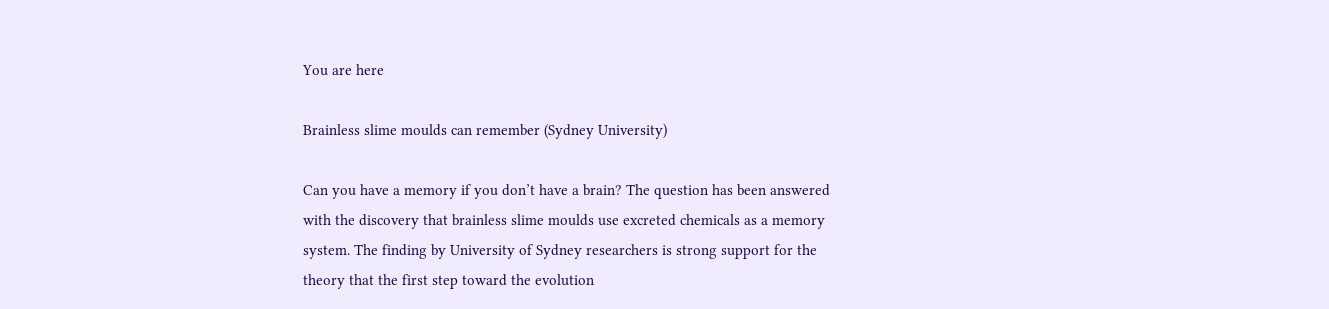You are here

Brainless slime moulds can remember (Sydney University)

Can you have a memory if you don’t have a brain? The question has been answered with the discovery that brainless slime moulds use excreted chemicals as a memory system. The finding by University of Sydney researchers is strong support for the theory that the first step toward the evolution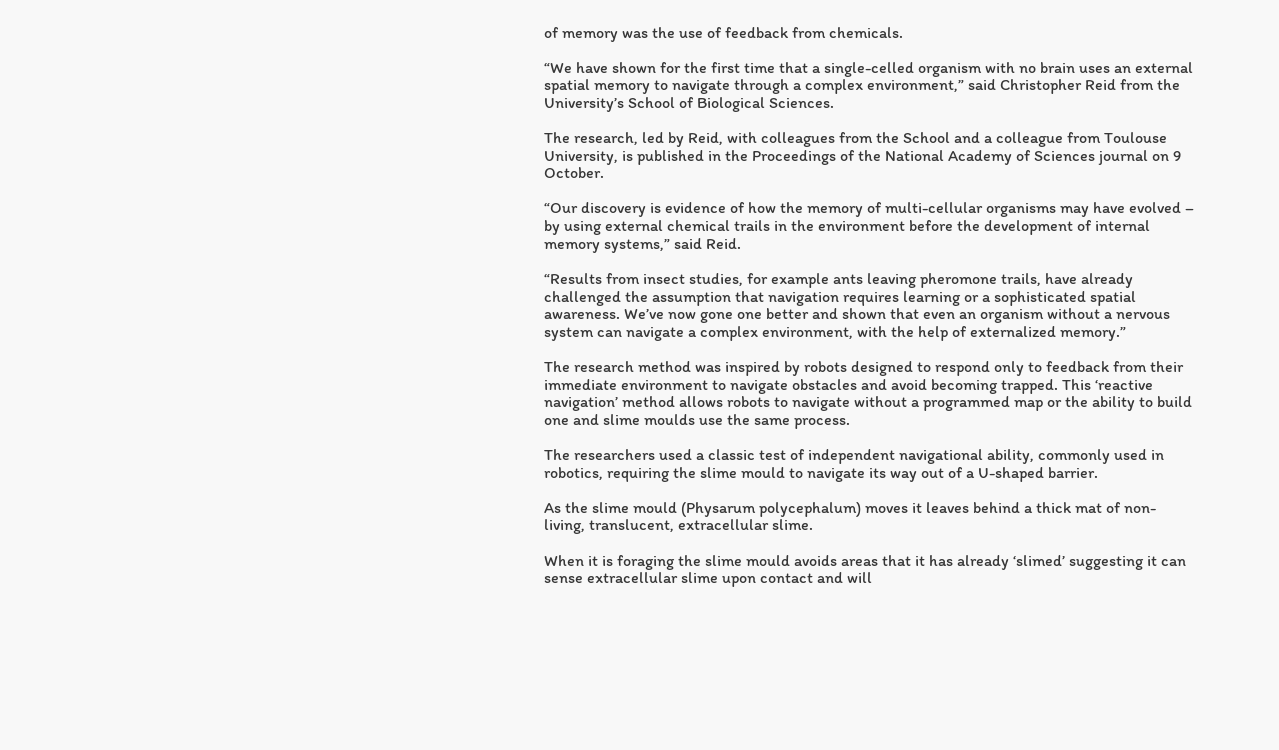of memory was the use of feedback from chemicals.

“We have shown for the first time that a single-celled organism with no brain uses an external spatial memory to navigate through a complex environment,” said Christopher Reid from the University’s School of Biological Sciences.

The research, led by Reid, with colleagues from the School and a colleague from Toulouse University, is published in the Proceedings of the National Academy of Sciences journal on 9 October.

“Our discovery is evidence of how the memory of multi-cellular organisms may have evolved – by using external chemical trails in the environment before the development of internal memory systems,” said Reid.

“Results from insect studies, for example ants leaving pheromone trails, have already challenged the assumption that navigation requires learning or a sophisticated spatial awareness. We’ve now gone one better and shown that even an organism without a nervous system can navigate a complex environment, with the help of externalized memory.”

The research method was inspired by robots designed to respond only to feedback from their immediate environment to navigate obstacles and avoid becoming trapped. This ‘reactive navigation’ method allows robots to navigate without a programmed map or the ability to build one and slime moulds use the same process.

The researchers used a classic test of independent navigational ability, commonly used in robotics, requiring the slime mould to navigate its way out of a U-shaped barrier.

As the slime mould (Physarum polycephalum) moves it leaves behind a thick mat of non-living, translucent, extracellular slime.

When it is foraging the slime mould avoids areas that it has already ‘slimed’ suggesting it can sense extracellular slime upon contact and will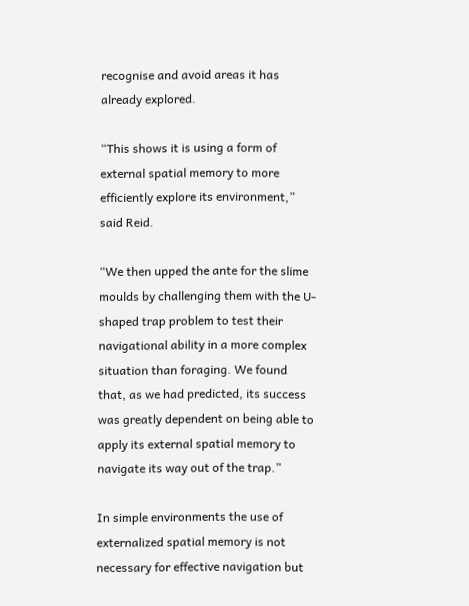recognise and avoid areas it has already explored.

“This shows it is using a form of external spatial memory to more efficiently explore its environment,” said Reid.

“We then upped the ante for the slime moulds by challenging them with the U-shaped trap problem to test their navigational ability in a more complex situation than foraging. We found that, as we had predicted, its success was greatly dependent on being able to apply its external spatial memory to navigate its way out of the trap.”

In simple environments the use of externalized spatial memory is not necessary for effective navigation but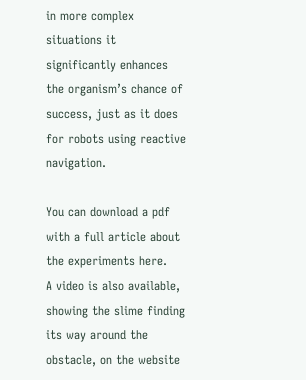in more complex situations it significantly enhances the organism’s chance of success, just as it does for robots using reactive navigation.

You can download a pdf with a full article about the experiments here.
A video is also available, showing the slime finding its way around the obstacle, on the website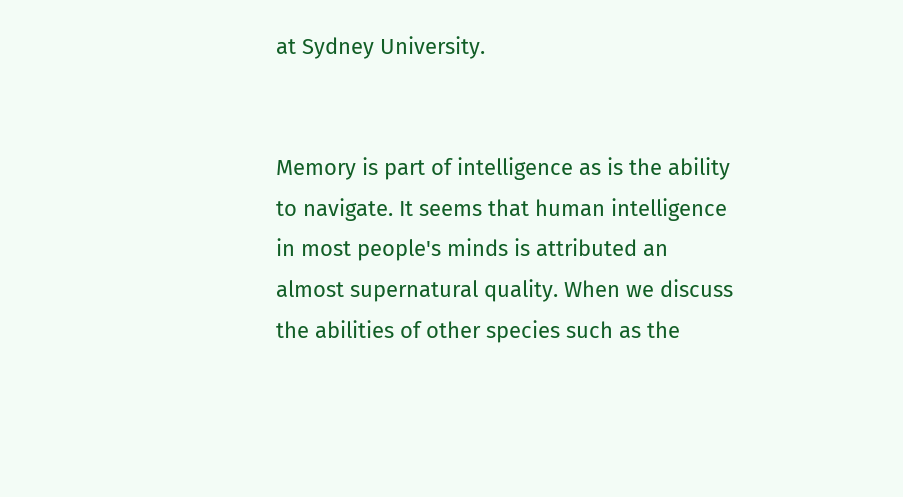at Sydney University.


Memory is part of intelligence as is the ability to navigate. It seems that human intelligence in most people's minds is attributed an almost supernatural quality. When we discuss the abilities of other species such as the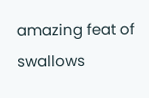amazing feat of swallows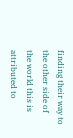finding their way to the other side of the world this is attributed to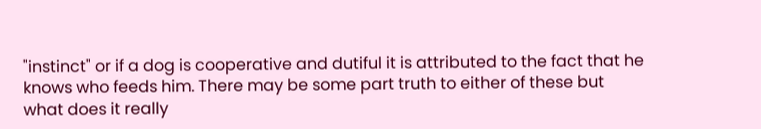"instinct" or if a dog is cooperative and dutiful it is attributed to the fact that he knows who feeds him. There may be some part truth to either of these but what does it really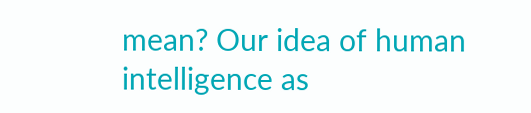mean? Our idea of human intelligence as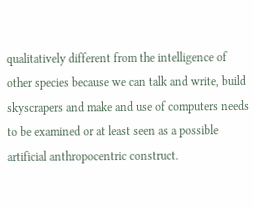qualitatively different from the intelligence of other species because we can talk and write, build skyscrapers and make and use of computers needs to be examined or at least seen as a possible artificial anthropocentric construct.